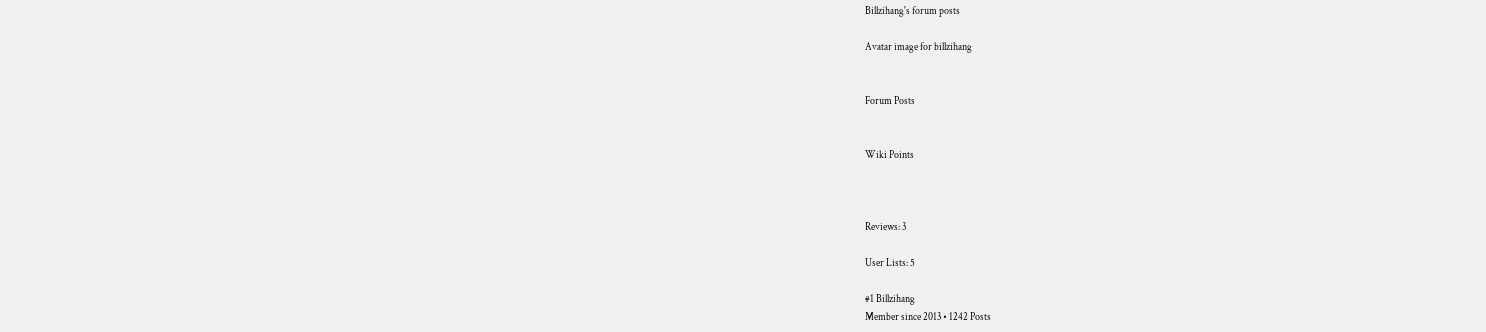Billzihang's forum posts

Avatar image for billzihang


Forum Posts


Wiki Points



Reviews: 3

User Lists: 5

#1 Billzihang
Member since 2013 • 1242 Posts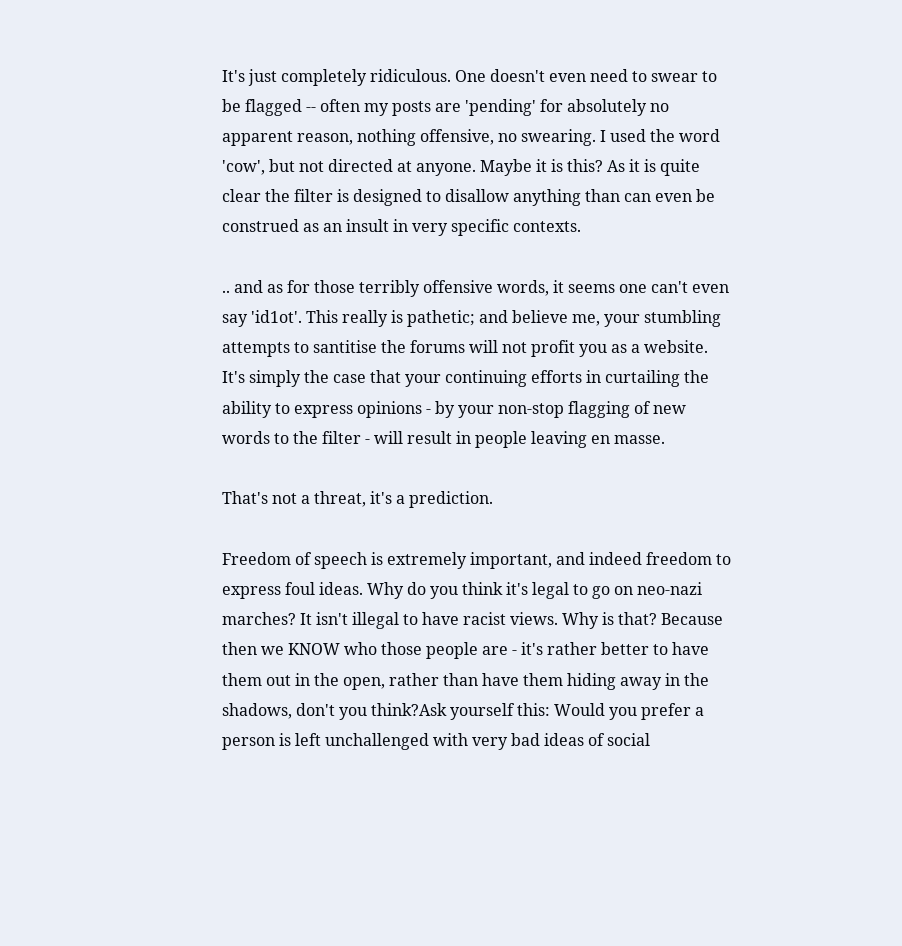It's just completely ridiculous. One doesn't even need to swear to be flagged -- often my posts are 'pending' for absolutely no apparent reason, nothing offensive, no swearing. I used the word 'cow', but not directed at anyone. Maybe it is this? As it is quite clear the filter is designed to disallow anything than can even be construed as an insult in very specific contexts.

.. and as for those terribly offensive words, it seems one can't even say 'id1ot'. This really is pathetic; and believe me, your stumbling attempts to santitise the forums will not profit you as a website. It's simply the case that your continuing efforts in curtailing the ability to express opinions - by your non-stop flagging of new words to the filter - will result in people leaving en masse.

That's not a threat, it's a prediction.

Freedom of speech is extremely important, and indeed freedom to express foul ideas. Why do you think it's legal to go on neo-nazi marches? It isn't illegal to have racist views. Why is that? Because then we KNOW who those people are - it's rather better to have them out in the open, rather than have them hiding away in the shadows, don't you think?Ask yourself this: Would you prefer a person is left unchallenged with very bad ideas of social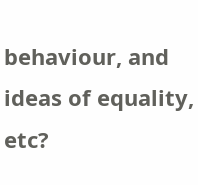behaviour, and ideas of equality, etc?